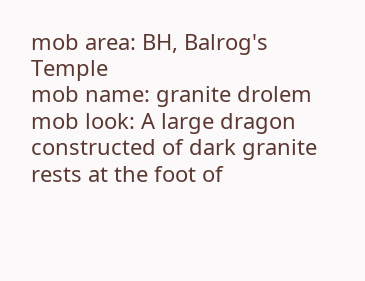mob area: BH, Balrog's Temple
mob name: granite drolem
mob look: A large dragon constructed of dark granite rests at the foot of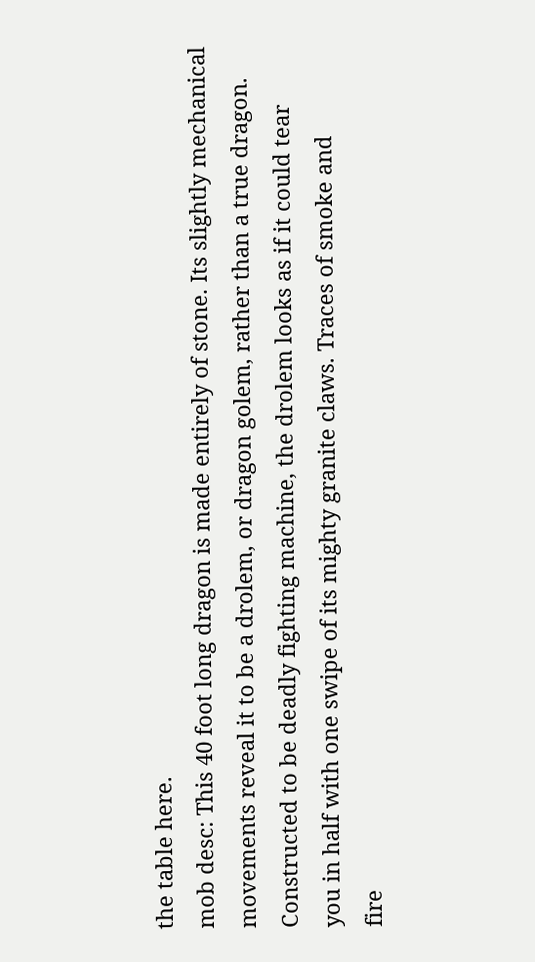the table here.
mob desc: This 40 foot long dragon is made entirely of stone. Its slightly mechanical
movements reveal it to be a drolem, or dragon golem, rather than a true dragon.
Constructed to be deadly fighting machine, the drolem looks as if it could tear
you in half with one swipe of its mighty granite claws. Traces of smoke and
fire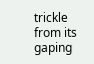trickle from its gaping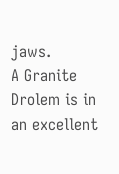jaws.
A Granite Drolem is in an excellent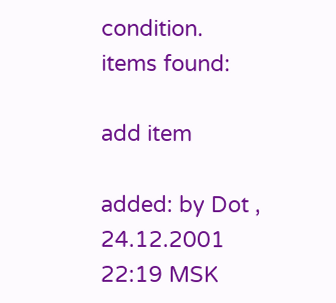condition.
items found:

add item

added: by Dot , 24.12.2001 22:19 MSK